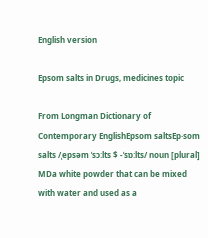English version

Epsom salts in Drugs, medicines topic

From Longman Dictionary of Contemporary EnglishEpsom saltsEp‧som salts /ˌepsəm ˈsɔːlts $ -ˈsɒːlts/ noun [plural]  MDa white powder that can be mixed with water and used as a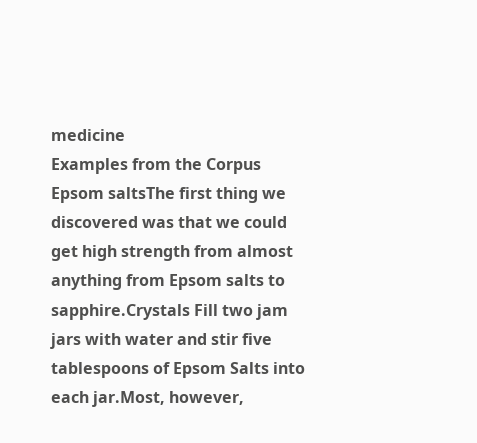medicine
Examples from the Corpus
Epsom saltsThe first thing we discovered was that we could get high strength from almost anything from Epsom salts to sapphire.Crystals Fill two jam jars with water and stir five tablespoons of Epsom Salts into each jar.Most, however,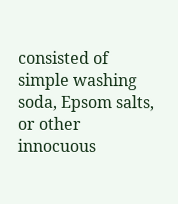consisted of simple washing soda, Epsom salts, or other innocuous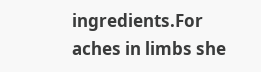ingredients.For aches in limbs she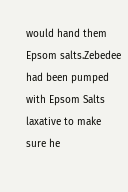would hand them Epsom salts.Zebedee had been pumped with Epsom Salts laxative to make sure he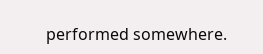performed somewhere.